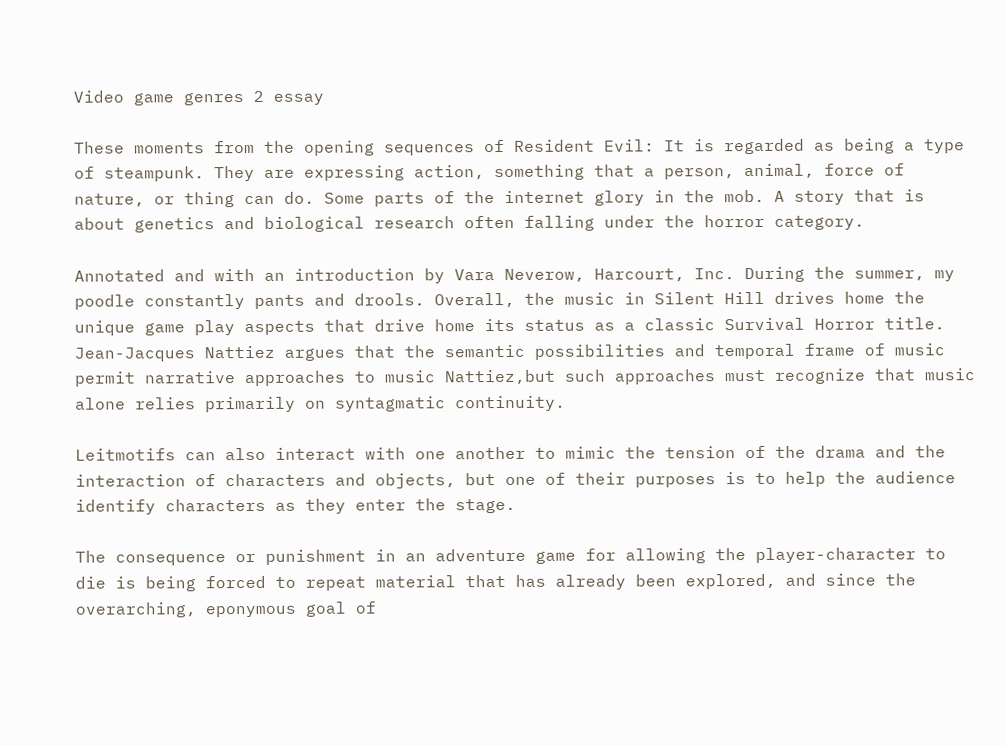Video game genres 2 essay

These moments from the opening sequences of Resident Evil: It is regarded as being a type of steampunk. They are expressing action, something that a person, animal, force of nature, or thing can do. Some parts of the internet glory in the mob. A story that is about genetics and biological research often falling under the horror category.

Annotated and with an introduction by Vara Neverow, Harcourt, Inc. During the summer, my poodle constantly pants and drools. Overall, the music in Silent Hill drives home the unique game play aspects that drive home its status as a classic Survival Horror title. Jean-Jacques Nattiez argues that the semantic possibilities and temporal frame of music permit narrative approaches to music Nattiez,but such approaches must recognize that music alone relies primarily on syntagmatic continuity.

Leitmotifs can also interact with one another to mimic the tension of the drama and the interaction of characters and objects, but one of their purposes is to help the audience identify characters as they enter the stage.

The consequence or punishment in an adventure game for allowing the player-character to die is being forced to repeat material that has already been explored, and since the overarching, eponymous goal of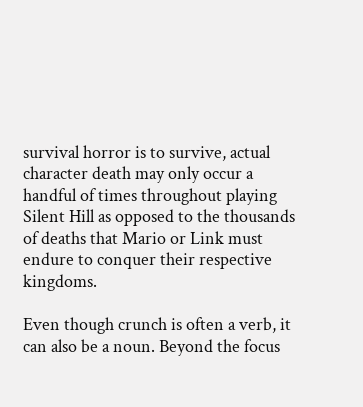survival horror is to survive, actual character death may only occur a handful of times throughout playing Silent Hill as opposed to the thousands of deaths that Mario or Link must endure to conquer their respective kingdoms.

Even though crunch is often a verb, it can also be a noun. Beyond the focus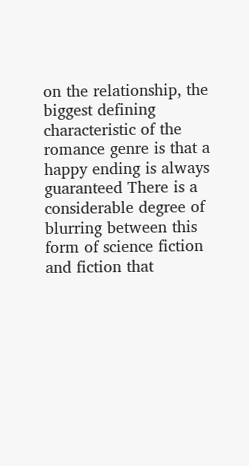on the relationship, the biggest defining characteristic of the romance genre is that a happy ending is always guaranteed There is a considerable degree of blurring between this form of science fiction and fiction that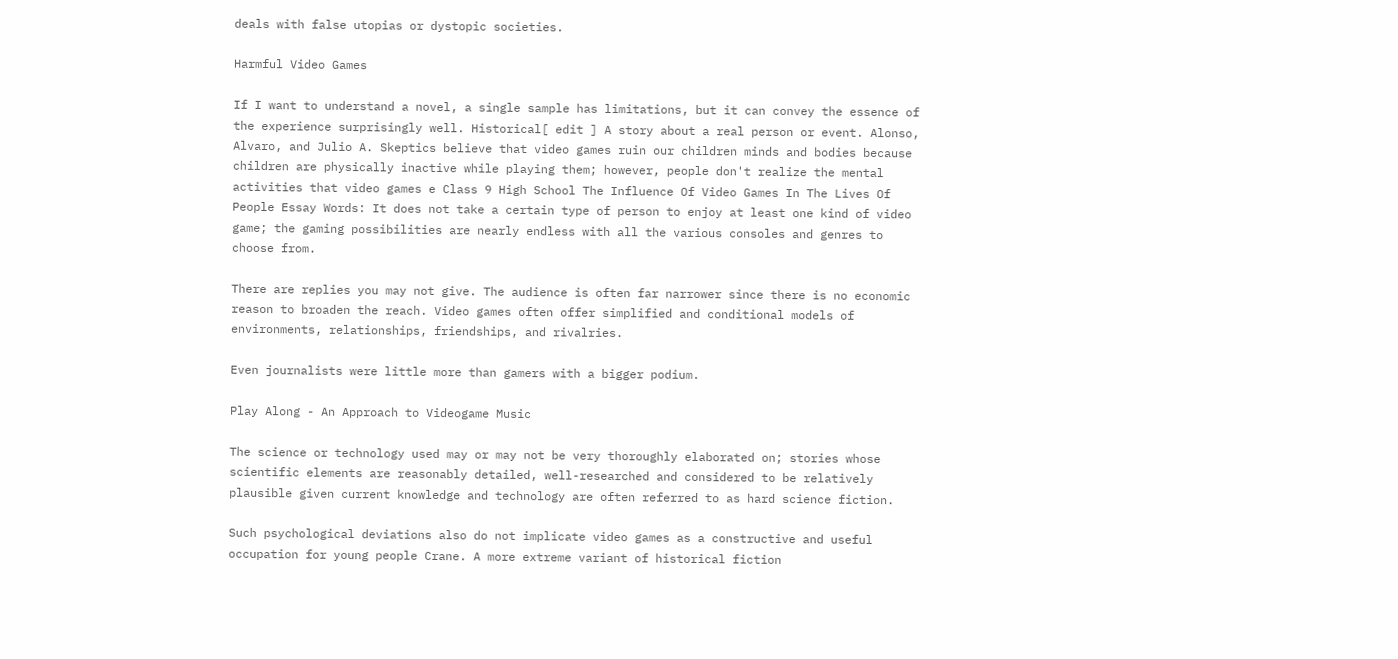deals with false utopias or dystopic societies.

Harmful Video Games

If I want to understand a novel, a single sample has limitations, but it can convey the essence of the experience surprisingly well. Historical[ edit ] A story about a real person or event. Alonso, Alvaro, and Julio A. Skeptics believe that video games ruin our children minds and bodies because children are physically inactive while playing them; however, people don't realize the mental activities that video games e Class 9 High School The Influence Of Video Games In The Lives Of People Essay Words: It does not take a certain type of person to enjoy at least one kind of video game; the gaming possibilities are nearly endless with all the various consoles and genres to choose from.

There are replies you may not give. The audience is often far narrower since there is no economic reason to broaden the reach. Video games often offer simplified and conditional models of environments, relationships, friendships, and rivalries.

Even journalists were little more than gamers with a bigger podium.

Play Along - An Approach to Videogame Music

The science or technology used may or may not be very thoroughly elaborated on; stories whose scientific elements are reasonably detailed, well-researched and considered to be relatively plausible given current knowledge and technology are often referred to as hard science fiction.

Such psychological deviations also do not implicate video games as a constructive and useful occupation for young people Crane. A more extreme variant of historical fiction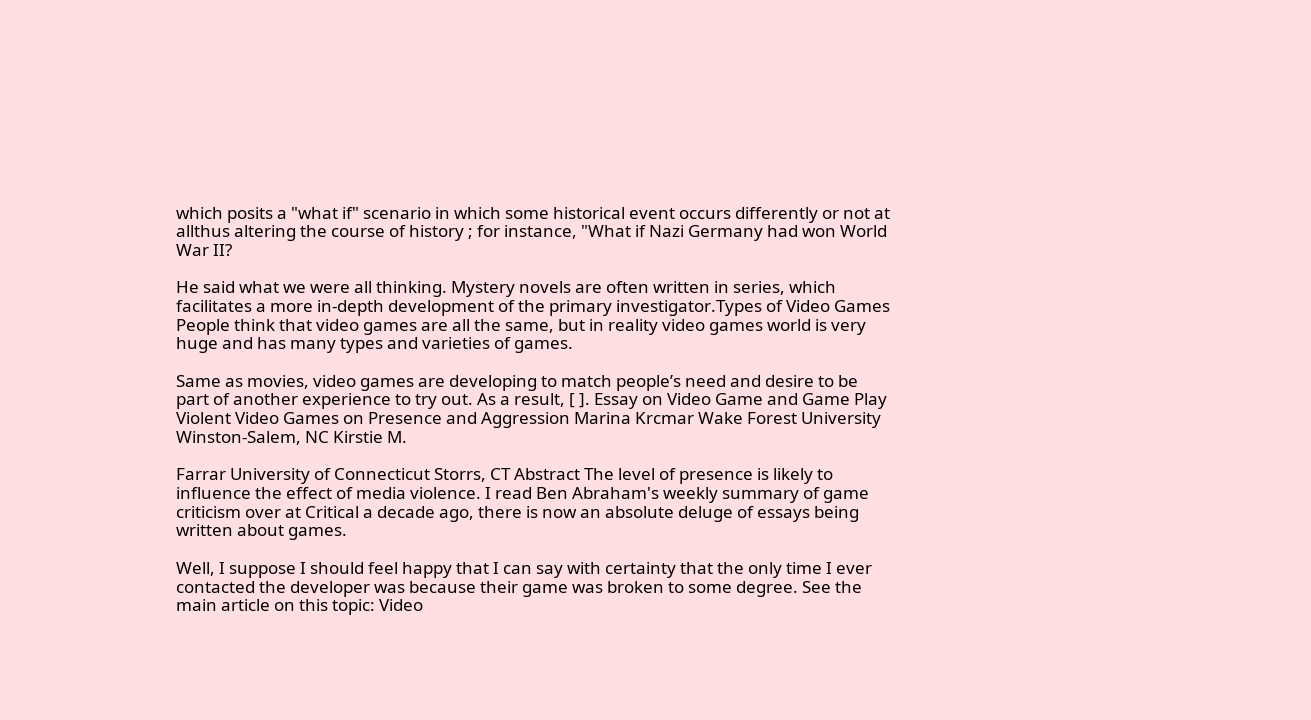which posits a "what if" scenario in which some historical event occurs differently or not at allthus altering the course of history ; for instance, "What if Nazi Germany had won World War II?

He said what we were all thinking. Mystery novels are often written in series, which facilitates a more in-depth development of the primary investigator.Types of Video Games People think that video games are all the same, but in reality video games world is very huge and has many types and varieties of games.

Same as movies, video games are developing to match people’s need and desire to be part of another experience to try out. As a result, [ ]. Essay on Video Game and Game Play Violent Video Games on Presence and Aggression Marina Krcmar Wake Forest University Winston-Salem, NC Kirstie M.

Farrar University of Connecticut Storrs, CT Abstract The level of presence is likely to influence the effect of media violence. I read Ben Abraham's weekly summary of game criticism over at Critical a decade ago, there is now an absolute deluge of essays being written about games.

Well, I suppose I should feel happy that I can say with certainty that the only time I ever contacted the developer was because their game was broken to some degree. See the main article on this topic: Video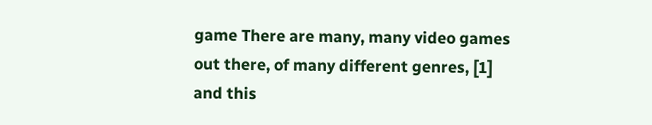game There are many, many video games out there, of many different genres, [1] and this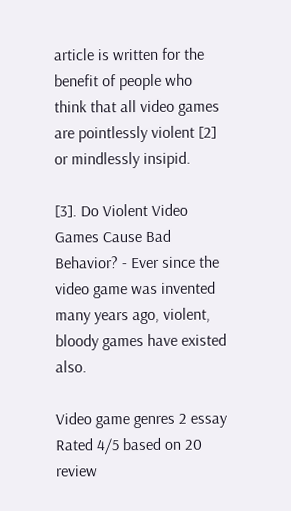article is written for the benefit of people who think that all video games are pointlessly violent [2] or mindlessly insipid.

[3]. Do Violent Video Games Cause Bad Behavior? - Ever since the video game was invented many years ago, violent, bloody games have existed also.

Video game genres 2 essay
Rated 4/5 based on 20 review